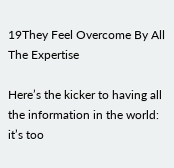19They Feel Overcome By All The Expertise

Here’s the kicker to having all the information in the world: it’s too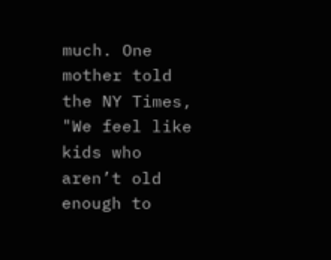much. One mother told the NY Times, "We feel like kids who aren’t old enough to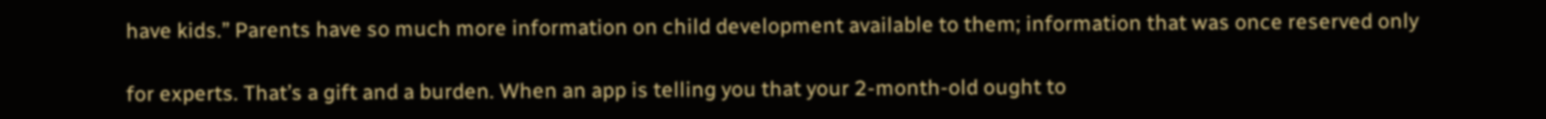have kids.” Parents have so much more information on child development available to them; information that was once reserved only

for experts. That’s a gift and a burden. When an app is telling you that your 2-month-old ought to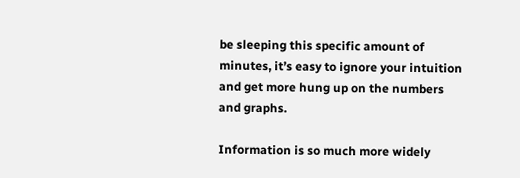be sleeping this specific amount of minutes, it’s easy to ignore your intuition and get more hung up on the numbers and graphs.

Information is so much more widely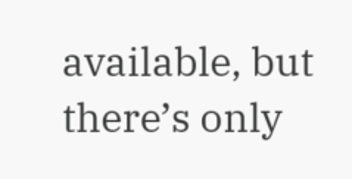available, but there’s only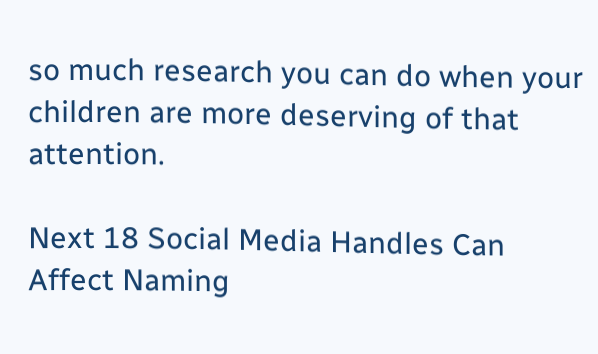so much research you can do when your children are more deserving of that attention.

Next 18 Social Media Handles Can Affect Naming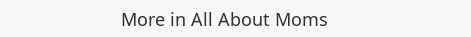More in All About Moms